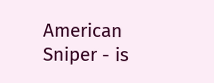American Sniper - is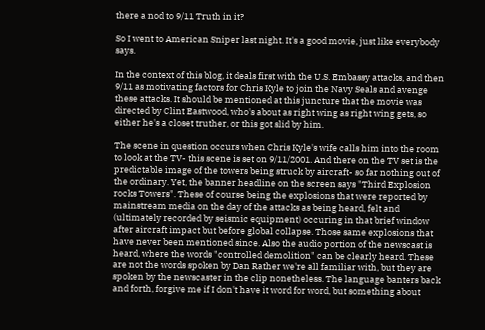there a nod to 9/11 Truth in it?

So I went to American Sniper last night. It's a good movie, just like everybody says.

In the context of this blog, it deals first with the U.S. Embassy attacks, and then 9/11 as motivating factors for Chris Kyle to join the Navy Seals and avenge these attacks. It should be mentioned at this juncture that the movie was directed by Clint Eastwood, who's about as right wing as right wing gets, so either he's a closet truther, or this got slid by him.

The scene in question occurs when Chris Kyle's wife calls him into the room to look at the TV- this scene is set on 9/11/2001. And there on the TV set is the predictable image of the towers being struck by aircraft- so far nothing out of the ordinary. Yet, the banner headline on the screen says "Third Explosion rocks Towers". These of course being the explosions that were reported by mainstream media on the day of the attacks as being heard, felt and (ultimately recorded by seismic equipment) occuring in that brief window after aircraft impact but before global collapse. Those same explosions that have never been mentioned since. Also the audio portion of the newscast is heard, where the words "controlled demolition" can be clearly heard. These are not the words spoken by Dan Rather we're all familiar with, but they are spoken by the newscaster in the clip nonetheless. The language banters back and forth, forgive me if I don't have it word for word, but something about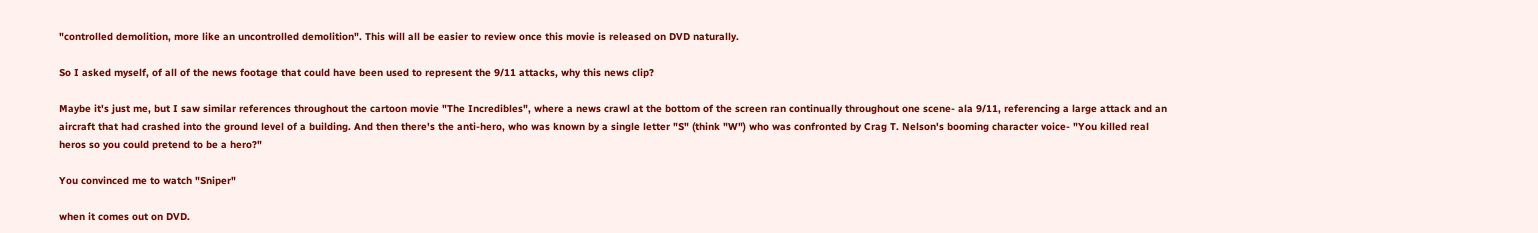"controlled demolition, more like an uncontrolled demolition". This will all be easier to review once this movie is released on DVD naturally.

So I asked myself, of all of the news footage that could have been used to represent the 9/11 attacks, why this news clip?

Maybe it's just me, but I saw similar references throughout the cartoon movie "The Incredibles", where a news crawl at the bottom of the screen ran continually throughout one scene- ala 9/11, referencing a large attack and an aircraft that had crashed into the ground level of a building. And then there's the anti-hero, who was known by a single letter "S" (think "W") who was confronted by Crag T. Nelson's booming character voice- "You killed real heros so you could pretend to be a hero?"

You convinced me to watch "Sniper"

when it comes out on DVD.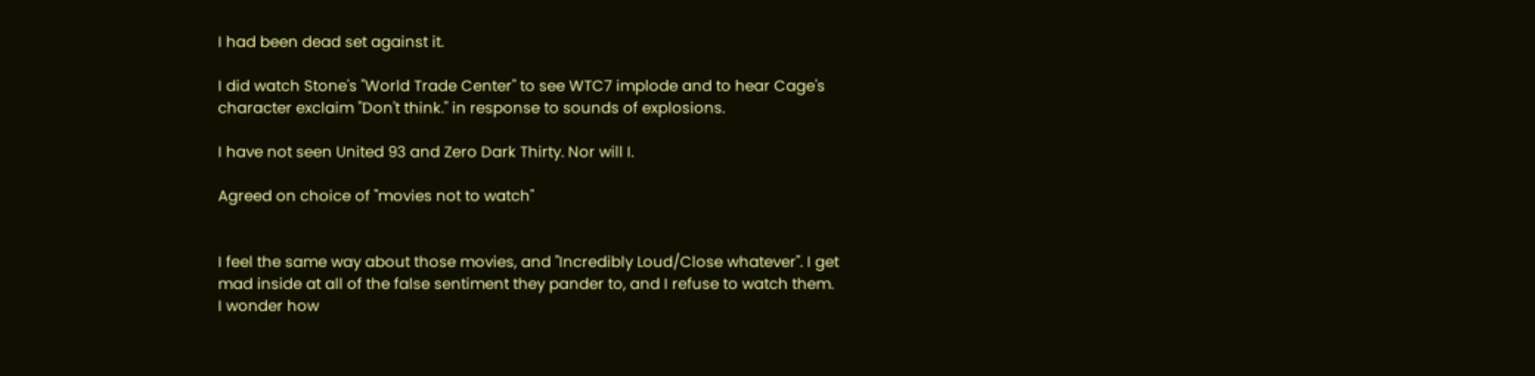I had been dead set against it.

I did watch Stone's "World Trade Center" to see WTC7 implode and to hear Cage's character exclaim "Don't think." in response to sounds of explosions.

I have not seen United 93 and Zero Dark Thirty. Nor will I.

Agreed on choice of "movies not to watch"


I feel the same way about those movies, and "Incredibly Loud/Close whatever". I get mad inside at all of the false sentiment they pander to, and I refuse to watch them.
I wonder how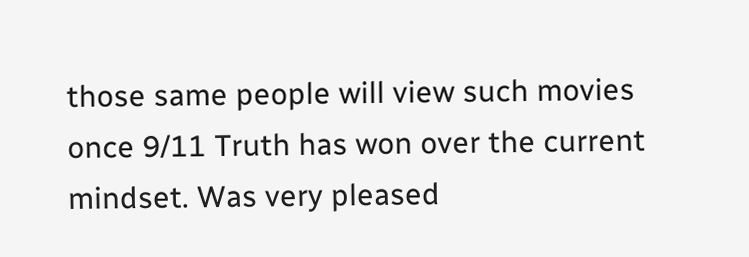those same people will view such movies once 9/11 Truth has won over the current mindset. Was very pleased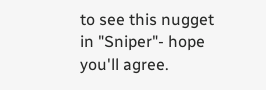to see this nugget in "Sniper"- hope you'll agree.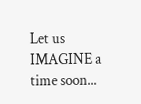Let us IMAGINE a time soon...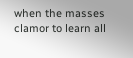when the masses clamor to learn all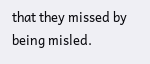that they missed by being misled.